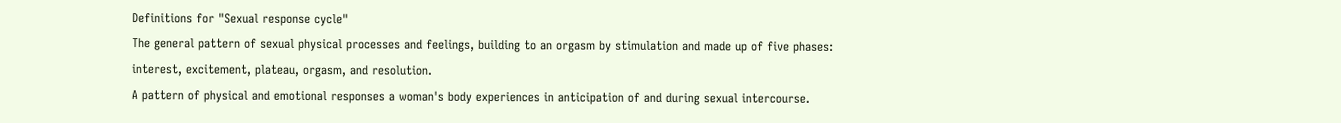Definitions for "Sexual response cycle"
The general pattern of sexual physical processes and feelings, building to an orgasm by stimulation and made up of five phases: interest, excitement, plateau, orgasm, and resolution.
A pattern of physical and emotional responses a woman's body experiences in anticipation of and during sexual intercourse.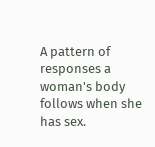A pattern of responses a woman's body follows when she has sex.